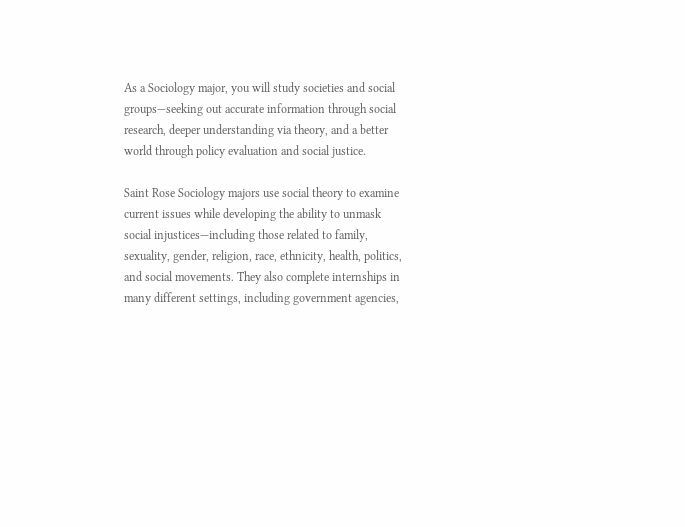As a Sociology major, you will study societies and social groups—seeking out accurate information through social research, deeper understanding via theory, and a better world through policy evaluation and social justice.

Saint Rose Sociology majors use social theory to examine current issues while developing the ability to unmask social injustices—including those related to family, sexuality, gender, religion, race, ethnicity, health, politics, and social movements. They also complete internships in many different settings, including government agencies,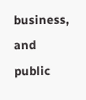business, and public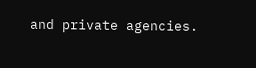and private agencies.